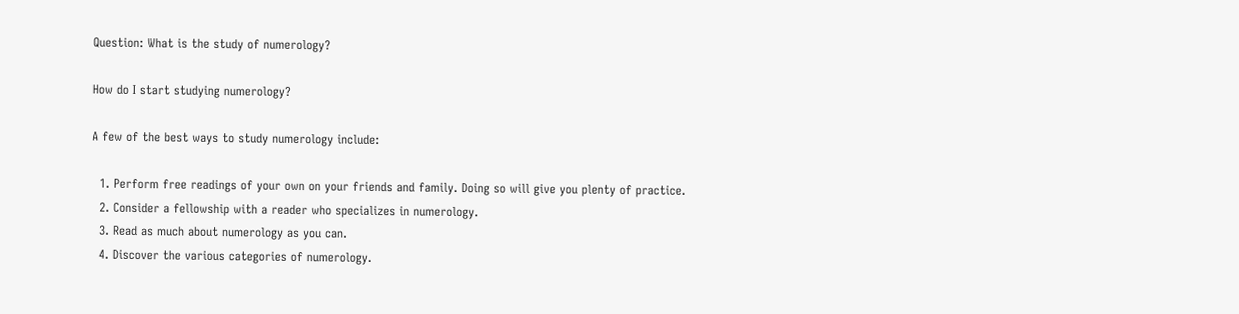Question: What is the study of numerology?

How do I start studying numerology?

A few of the best ways to study numerology include:

  1. Perform free readings of your own on your friends and family. Doing so will give you plenty of practice.
  2. Consider a fellowship with a reader who specializes in numerology.
  3. Read as much about numerology as you can.
  4. Discover the various categories of numerology.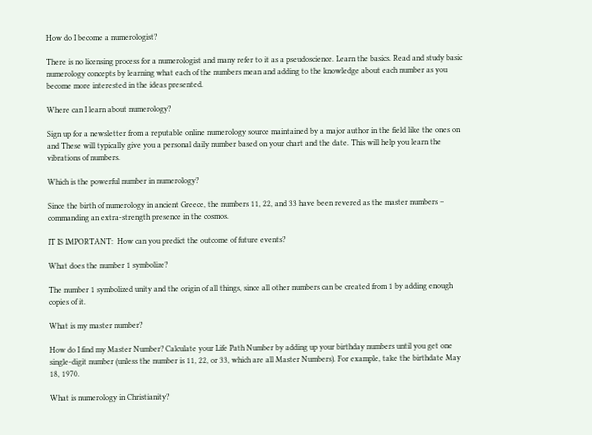How do I become a numerologist?

There is no licensing process for a numerologist and many refer to it as a pseudoscience. Learn the basics. Read and study basic numerology concepts by learning what each of the numbers mean and adding to the knowledge about each number as you become more interested in the ideas presented.

Where can I learn about numerology?

Sign up for a newsletter from a reputable online numerology source maintained by a major author in the field like the ones on and These will typically give you a personal daily number based on your chart and the date. This will help you learn the vibrations of numbers.

Which is the powerful number in numerology?

Since the birth of numerology in ancient Greece, the numbers 11, 22, and 33 have been revered as the master numbers – commanding an extra-strength presence in the cosmos.

IT IS IMPORTANT:  How can you predict the outcome of future events?

What does the number 1 symbolize?

The number 1 symbolized unity and the origin of all things, since all other numbers can be created from 1 by adding enough copies of it.

What is my master number?

How do I find my Master Number? Calculate your Life Path Number by adding up your birthday numbers until you get one single-digit number (unless the number is 11, 22, or 33, which are all Master Numbers). For example, take the birthdate May 18, 1970.

What is numerology in Christianity?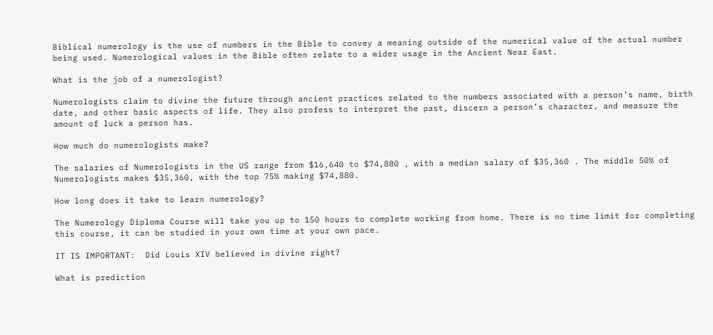Biblical numerology is the use of numbers in the Bible to convey a meaning outside of the numerical value of the actual number being used. Numerological values in the Bible often relate to a wider usage in the Ancient Near East.

What is the job of a numerologist?

Numerologists claim to divine the future through ancient practices related to the numbers associated with a person’s name, birth date, and other basic aspects of life. They also profess to interpret the past, discern a person’s character, and measure the amount of luck a person has.

How much do numerologists make?

The salaries of Numerologists in the US range from $16,640 to $74,880 , with a median salary of $35,360 . The middle 50% of Numerologists makes $35,360, with the top 75% making $74,880.

How long does it take to learn numerology?

The Numerology Diploma Course will take you up to 150 hours to complete working from home. There is no time limit for completing this course, it can be studied in your own time at your own pace.

IT IS IMPORTANT:  Did Louis XIV believed in divine right?

What is prediction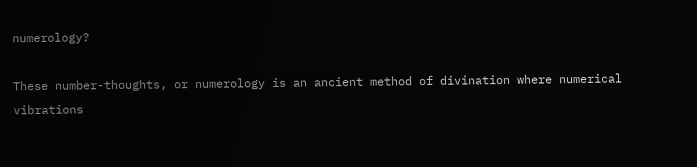numerology?

These number-thoughts, or numerology is an ancient method of divination where numerical vibrations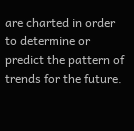are charted in order to determine or predict the pattern of trends for the future.